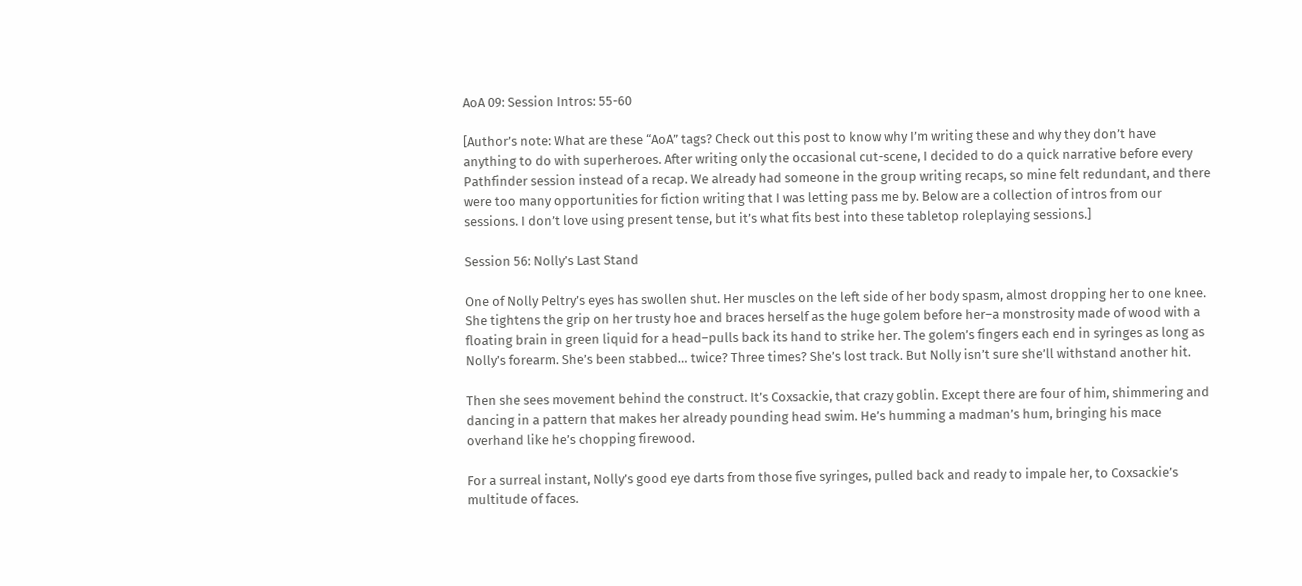AoA 09: Session Intros: 55-60

[Author’s note: What are these “AoA” tags? Check out this post to know why I’m writing these and why they don’t have anything to do with superheroes. After writing only the occasional cut-scene, I decided to do a quick narrative before every Pathfinder session instead of a recap. We already had someone in the group writing recaps, so mine felt redundant, and there were too many opportunities for fiction writing that I was letting pass me by. Below are a collection of intros from our sessions. I don’t love using present tense, but it’s what fits best into these tabletop roleplaying sessions.]

Session 56: Nolly’s Last Stand

One of Nolly Peltry’s eyes has swollen shut. Her muscles on the left side of her body spasm, almost dropping her to one knee. She tightens the grip on her trusty hoe and braces herself as the huge golem before her–a monstrosity made of wood with a floating brain in green liquid for a head–pulls back its hand to strike her. The golem’s fingers each end in syringes as long as Nolly’s forearm. She’s been stabbed… twice? Three times? She’s lost track. But Nolly isn’t sure she’ll withstand another hit.

Then she sees movement behind the construct. It’s Coxsackie, that crazy goblin. Except there are four of him, shimmering and dancing in a pattern that makes her already pounding head swim. He’s humming a madman’s hum, bringing his mace overhand like he’s chopping firewood.

For a surreal instant, Nolly’s good eye darts from those five syringes, pulled back and ready to impale her, to Coxsackie’s multitude of faces.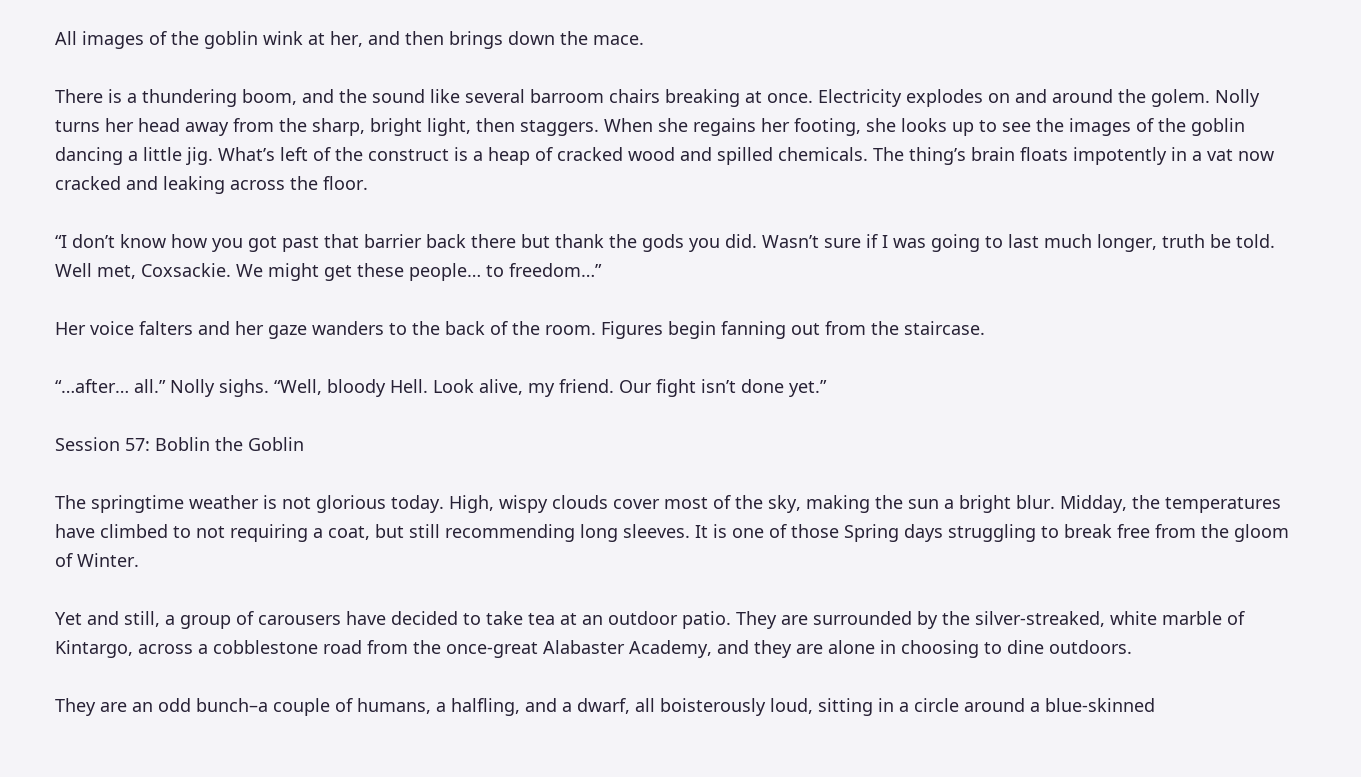All images of the goblin wink at her, and then brings down the mace.

There is a thundering boom, and the sound like several barroom chairs breaking at once. Electricity explodes on and around the golem. Nolly turns her head away from the sharp, bright light, then staggers. When she regains her footing, she looks up to see the images of the goblin dancing a little jig. What’s left of the construct is a heap of cracked wood and spilled chemicals. The thing’s brain floats impotently in a vat now cracked and leaking across the floor.

“I don’t know how you got past that barrier back there but thank the gods you did. Wasn’t sure if I was going to last much longer, truth be told. Well met, Coxsackie. We might get these people… to freedom…”

Her voice falters and her gaze wanders to the back of the room. Figures begin fanning out from the staircase.

“…after… all.” Nolly sighs. “Well, bloody Hell. Look alive, my friend. Our fight isn’t done yet.”

Session 57: Boblin the Goblin

The springtime weather is not glorious today. High, wispy clouds cover most of the sky, making the sun a bright blur. Midday, the temperatures have climbed to not requiring a coat, but still recommending long sleeves. It is one of those Spring days struggling to break free from the gloom of Winter.

Yet and still, a group of carousers have decided to take tea at an outdoor patio. They are surrounded by the silver-streaked, white marble of Kintargo, across a cobblestone road from the once-great Alabaster Academy, and they are alone in choosing to dine outdoors.

They are an odd bunch–a couple of humans, a halfling, and a dwarf, all boisterously loud, sitting in a circle around a blue-skinned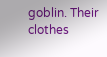goblin. Their clothes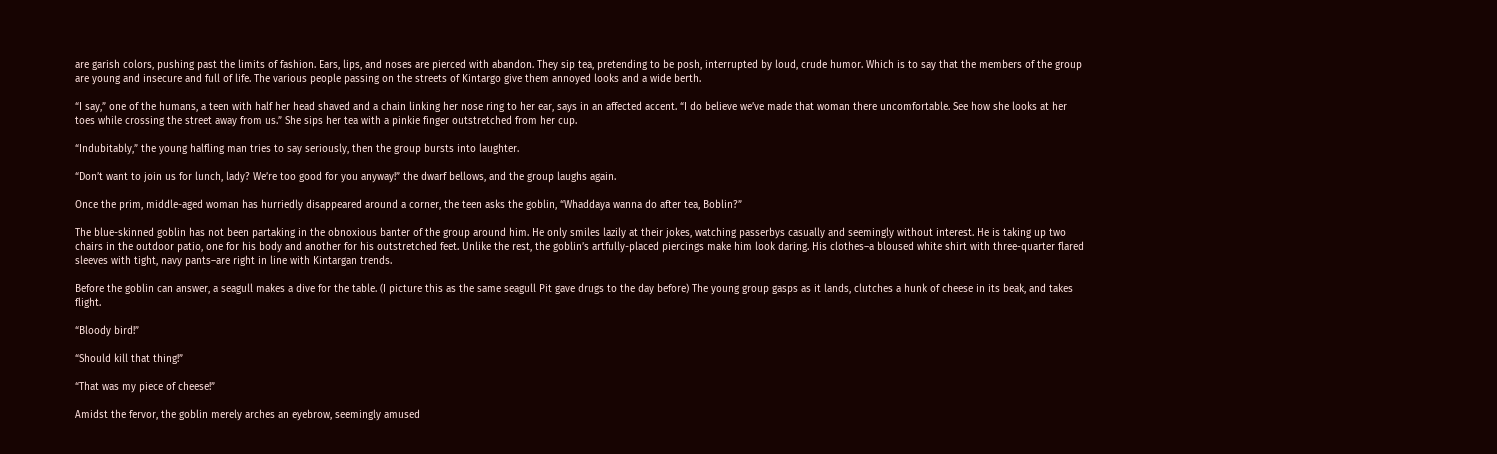are garish colors, pushing past the limits of fashion. Ears, lips, and noses are pierced with abandon. They sip tea, pretending to be posh, interrupted by loud, crude humor. Which is to say that the members of the group are young and insecure and full of life. The various people passing on the streets of Kintargo give them annoyed looks and a wide berth.

“I say,” one of the humans, a teen with half her head shaved and a chain linking her nose ring to her ear, says in an affected accent. “I do believe we’ve made that woman there uncomfortable. See how she looks at her toes while crossing the street away from us.” She sips her tea with a pinkie finger outstretched from her cup.

“Indubitably,” the young halfling man tries to say seriously, then the group bursts into laughter.

“Don’t want to join us for lunch, lady? We’re too good for you anyway!” the dwarf bellows, and the group laughs again.

Once the prim, middle-aged woman has hurriedly disappeared around a corner, the teen asks the goblin, “Whaddaya wanna do after tea, Boblin?”

The blue-skinned goblin has not been partaking in the obnoxious banter of the group around him. He only smiles lazily at their jokes, watching passerbys casually and seemingly without interest. He is taking up two chairs in the outdoor patio, one for his body and another for his outstretched feet. Unlike the rest, the goblin’s artfully-placed piercings make him look daring. His clothes–a bloused white shirt with three-quarter flared sleeves with tight, navy pants–are right in line with Kintargan trends.

Before the goblin can answer, a seagull makes a dive for the table. (I picture this as the same seagull Pit gave drugs to the day before) The young group gasps as it lands, clutches a hunk of cheese in its beak, and takes flight.

“Bloody bird!”

“Should kill that thing!”

“That was my piece of cheese!”

Amidst the fervor, the goblin merely arches an eyebrow, seemingly amused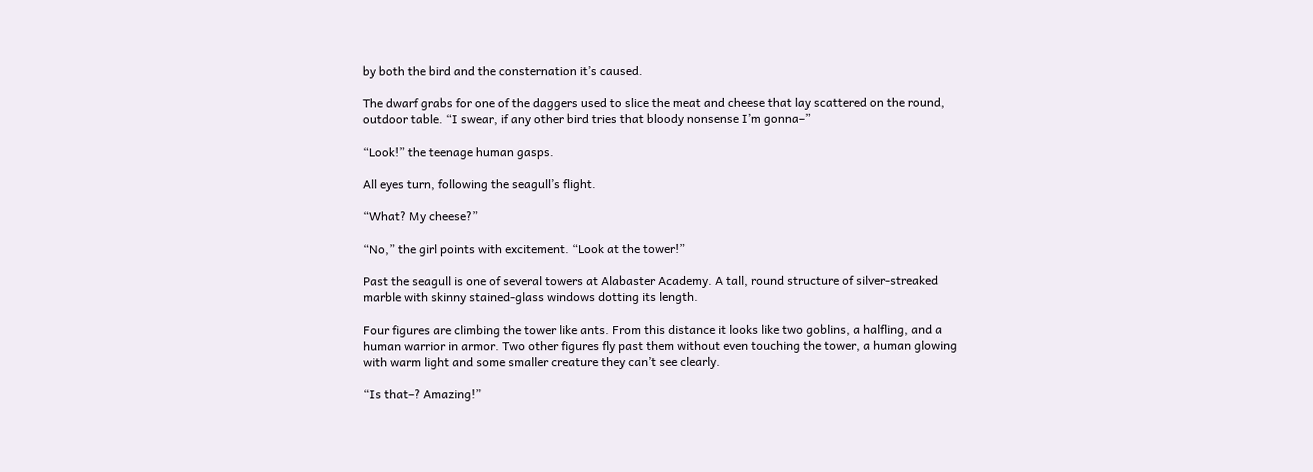by both the bird and the consternation it’s caused.

The dwarf grabs for one of the daggers used to slice the meat and cheese that lay scattered on the round, outdoor table. “I swear, if any other bird tries that bloody nonsense I’m gonna–”

“Look!” the teenage human gasps.

All eyes turn, following the seagull’s flight.

“What? My cheese?”

“No,” the girl points with excitement. “Look at the tower!”

Past the seagull is one of several towers at Alabaster Academy. A tall, round structure of silver-streaked marble with skinny stained-glass windows dotting its length.

Four figures are climbing the tower like ants. From this distance it looks like two goblins, a halfling, and a human warrior in armor. Two other figures fly past them without even touching the tower, a human glowing with warm light and some smaller creature they can’t see clearly.

“Is that–? Amazing!”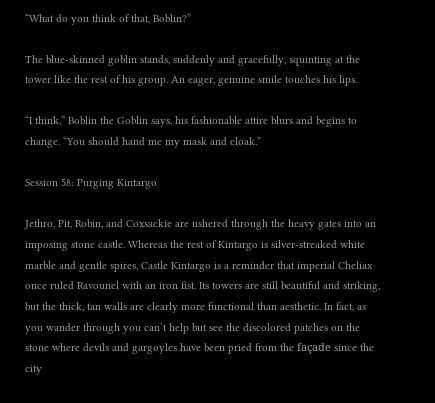“What do you think of that, Boblin?”

The blue-skinned goblin stands, suddenly and gracefully, squinting at the tower like the rest of his group. An eager, genuine smile touches his lips.

“I think,” Boblin the Goblin says, his fashionable attire blurs and begins to change. “You should hand me my mask and cloak.”

Session 58: Purging Kintargo

Jethro, Pit, Robin, and Coxsackie are ushered through the heavy gates into an imposing stone castle. Whereas the rest of Kintargo is silver-streaked white marble and gentle spires, Castle Kintargo is a reminder that imperial Cheliax once ruled Ravounel with an iron fist. Its towers are still beautiful and striking, but the thick, tan walls are clearly more functional than aesthetic. In fact, as you wander through you can’t help but see the discolored patches on the stone where devils and gargoyles have been pried from the façade since the city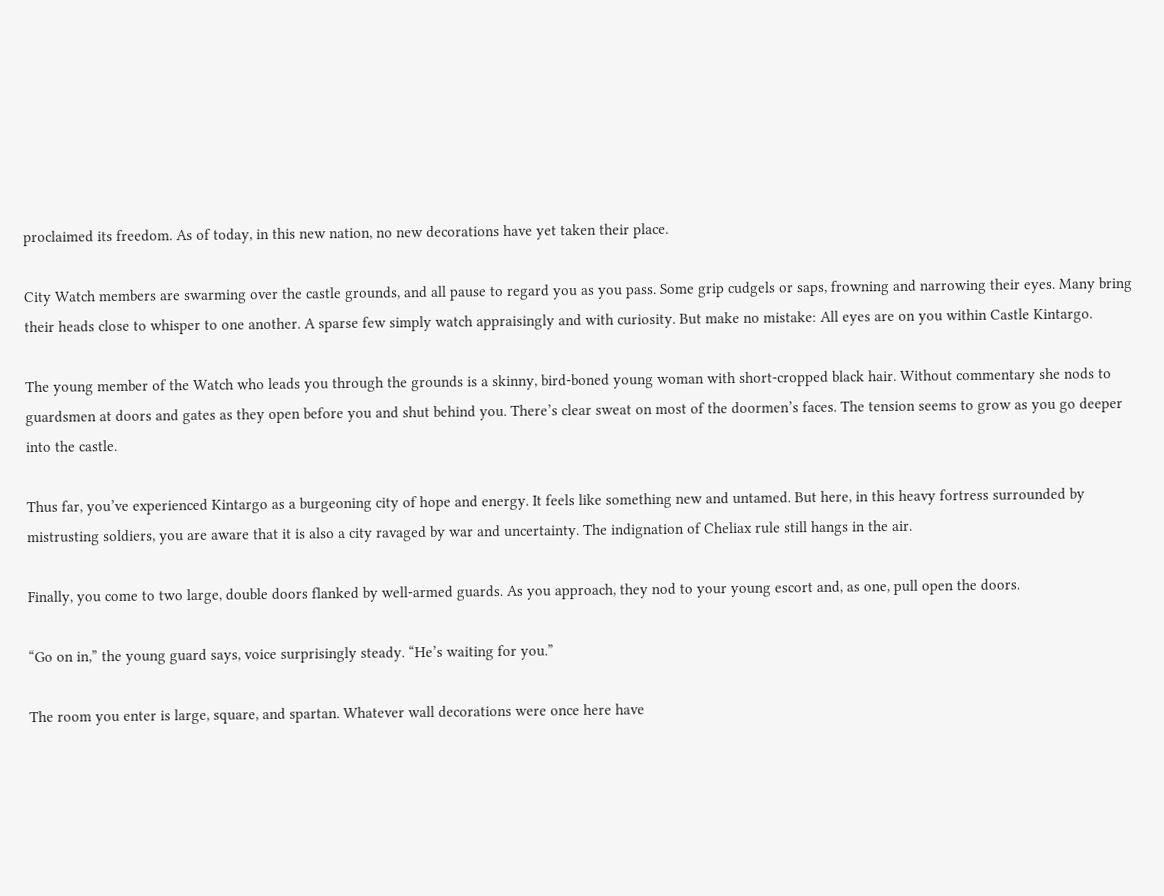proclaimed its freedom. As of today, in this new nation, no new decorations have yet taken their place.

City Watch members are swarming over the castle grounds, and all pause to regard you as you pass. Some grip cudgels or saps, frowning and narrowing their eyes. Many bring their heads close to whisper to one another. A sparse few simply watch appraisingly and with curiosity. But make no mistake: All eyes are on you within Castle Kintargo.

The young member of the Watch who leads you through the grounds is a skinny, bird-boned young woman with short-cropped black hair. Without commentary she nods to guardsmen at doors and gates as they open before you and shut behind you. There’s clear sweat on most of the doormen’s faces. The tension seems to grow as you go deeper into the castle.

Thus far, you’ve experienced Kintargo as a burgeoning city of hope and energy. It feels like something new and untamed. But here, in this heavy fortress surrounded by mistrusting soldiers, you are aware that it is also a city ravaged by war and uncertainty. The indignation of Cheliax rule still hangs in the air.

Finally, you come to two large, double doors flanked by well-armed guards. As you approach, they nod to your young escort and, as one, pull open the doors.

“Go on in,” the young guard says, voice surprisingly steady. “He’s waiting for you.”

The room you enter is large, square, and spartan. Whatever wall decorations were once here have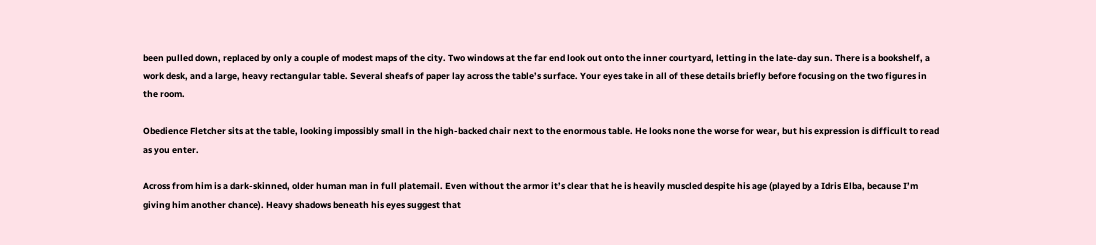been pulled down, replaced by only a couple of modest maps of the city. Two windows at the far end look out onto the inner courtyard, letting in the late-day sun. There is a bookshelf, a work desk, and a large, heavy rectangular table. Several sheafs of paper lay across the table’s surface. Your eyes take in all of these details briefly before focusing on the two figures in the room.

Obedience Fletcher sits at the table, looking impossibly small in the high-backed chair next to the enormous table. He looks none the worse for wear, but his expression is difficult to read as you enter.

Across from him is a dark-skinned, older human man in full platemail. Even without the armor it’s clear that he is heavily muscled despite his age (played by a Idris Elba, because I’m giving him another chance). Heavy shadows beneath his eyes suggest that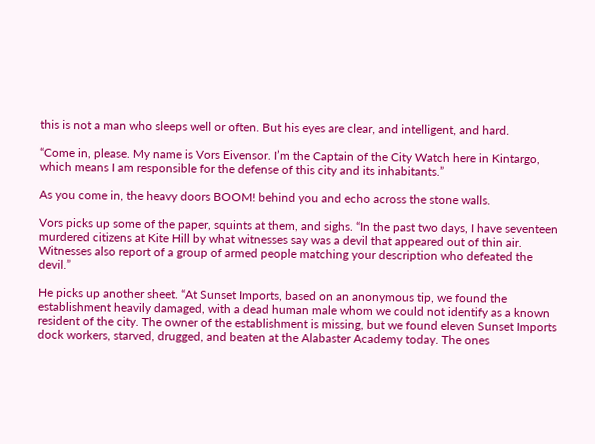this is not a man who sleeps well or often. But his eyes are clear, and intelligent, and hard.

“Come in, please. My name is Vors Eivensor. I’m the Captain of the City Watch here in Kintargo, which means I am responsible for the defense of this city and its inhabitants.”

As you come in, the heavy doors BOOM! behind you and echo across the stone walls.

Vors picks up some of the paper, squints at them, and sighs. “In the past two days, I have seventeen murdered citizens at Kite Hill by what witnesses say was a devil that appeared out of thin air. Witnesses also report of a group of armed people matching your description who defeated the devil.”

He picks up another sheet. “At Sunset Imports, based on an anonymous tip, we found the establishment heavily damaged, with a dead human male whom we could not identify as a known resident of the city. The owner of the establishment is missing, but we found eleven Sunset Imports dock workers, starved, drugged, and beaten at the Alabaster Academy today. The ones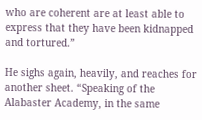who are coherent are at least able to express that they have been kidnapped and tortured.”

He sighs again, heavily, and reaches for another sheet. “Speaking of the Alabaster Academy, in the same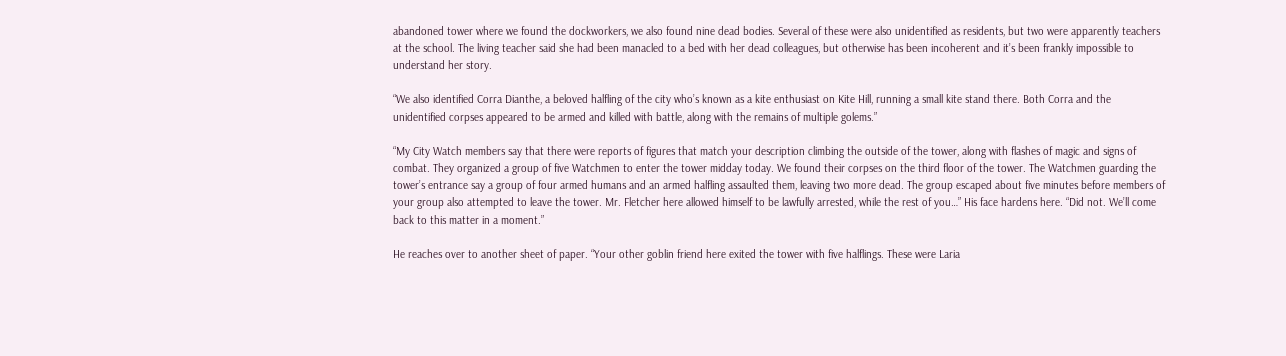abandoned tower where we found the dockworkers, we also found nine dead bodies. Several of these were also unidentified as residents, but two were apparently teachers at the school. The living teacher said she had been manacled to a bed with her dead colleagues, but otherwise has been incoherent and it’s been frankly impossible to understand her story.

“We also identified Corra Dianthe, a beloved halfling of the city who’s known as a kite enthusiast on Kite Hill, running a small kite stand there. Both Corra and the unidentified corpses appeared to be armed and killed with battle, along with the remains of multiple golems.”

“My City Watch members say that there were reports of figures that match your description climbing the outside of the tower, along with flashes of magic and signs of combat. They organized a group of five Watchmen to enter the tower midday today. We found their corpses on the third floor of the tower. The Watchmen guarding the tower’s entrance say a group of four armed humans and an armed halfling assaulted them, leaving two more dead. The group escaped about five minutes before members of your group also attempted to leave the tower. Mr. Fletcher here allowed himself to be lawfully arrested, while the rest of you…” His face hardens here. “Did not. We’ll come back to this matter in a moment.”

He reaches over to another sheet of paper. “Your other goblin friend here exited the tower with five halflings. These were Laria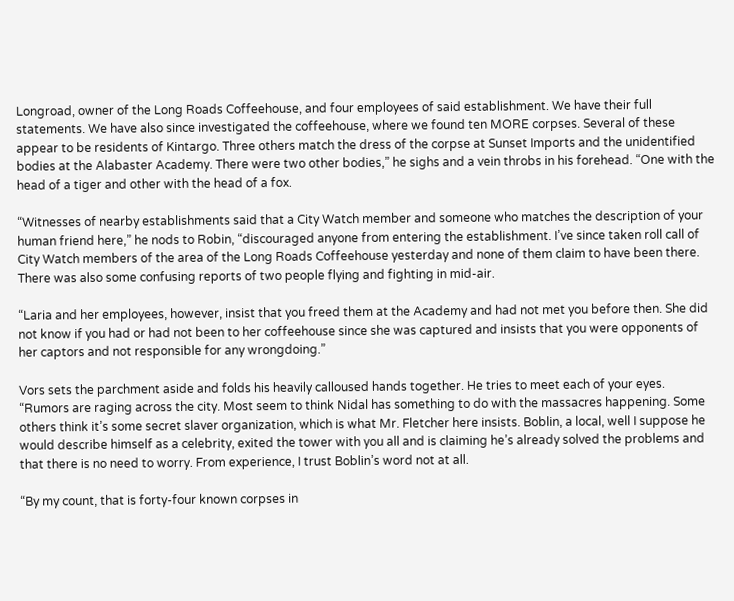Longroad, owner of the Long Roads Coffeehouse, and four employees of said establishment. We have their full statements. We have also since investigated the coffeehouse, where we found ten MORE corpses. Several of these appear to be residents of Kintargo. Three others match the dress of the corpse at Sunset Imports and the unidentified bodies at the Alabaster Academy. There were two other bodies,” he sighs and a vein throbs in his forehead. “One with the head of a tiger and other with the head of a fox.

“Witnesses of nearby establishments said that a City Watch member and someone who matches the description of your human friend here,” he nods to Robin, “discouraged anyone from entering the establishment. I’ve since taken roll call of City Watch members of the area of the Long Roads Coffeehouse yesterday and none of them claim to have been there. There was also some confusing reports of two people flying and fighting in mid-air.

“Laria and her employees, however, insist that you freed them at the Academy and had not met you before then. She did not know if you had or had not been to her coffeehouse since she was captured and insists that you were opponents of her captors and not responsible for any wrongdoing.”

Vors sets the parchment aside and folds his heavily calloused hands together. He tries to meet each of your eyes. “Rumors are raging across the city. Most seem to think Nidal has something to do with the massacres happening. Some others think it’s some secret slaver organization, which is what Mr. Fletcher here insists. Boblin, a local, well I suppose he would describe himself as a celebrity, exited the tower with you all and is claiming he’s already solved the problems and that there is no need to worry. From experience, I trust Boblin’s word not at all.

“By my count, that is forty-four known corpses in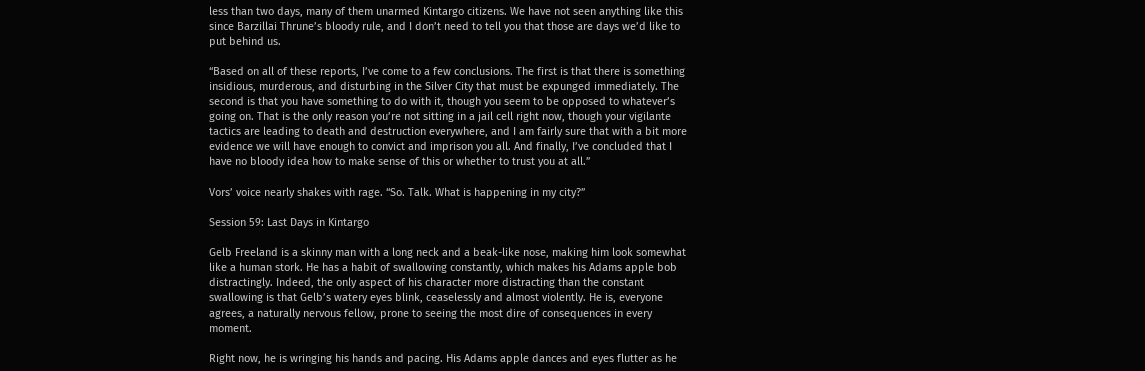less than two days, many of them unarmed Kintargo citizens. We have not seen anything like this since Barzillai Thrune’s bloody rule, and I don’t need to tell you that those are days we’d like to put behind us.

“Based on all of these reports, I’ve come to a few conclusions. The first is that there is something insidious, murderous, and disturbing in the Silver City that must be expunged immediately. The second is that you have something to do with it, though you seem to be opposed to whatever’s going on. That is the only reason you’re not sitting in a jail cell right now, though your vigilante tactics are leading to death and destruction everywhere, and I am fairly sure that with a bit more evidence we will have enough to convict and imprison you all. And finally, I’ve concluded that I have no bloody idea how to make sense of this or whether to trust you at all.”

Vors’ voice nearly shakes with rage. “So. Talk. What is happening in my city?”

Session 59: Last Days in Kintargo

Gelb Freeland is a skinny man with a long neck and a beak-like nose, making him look somewhat like a human stork. He has a habit of swallowing constantly, which makes his Adams apple bob distractingly. Indeed, the only aspect of his character more distracting than the constant swallowing is that Gelb’s watery eyes blink, ceaselessly and almost violently. He is, everyone agrees, a naturally nervous fellow, prone to seeing the most dire of consequences in every moment.

Right now, he is wringing his hands and pacing. His Adams apple dances and eyes flutter as he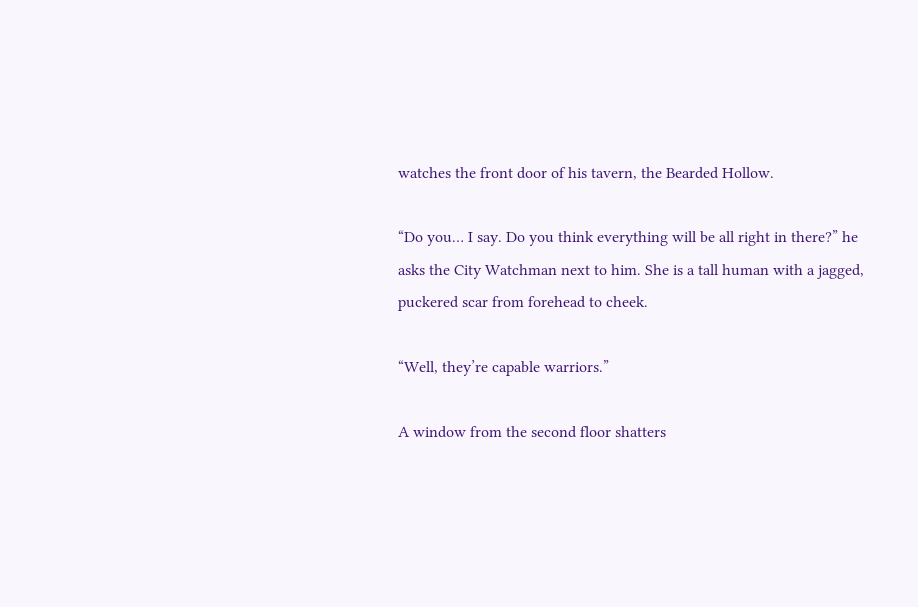watches the front door of his tavern, the Bearded Hollow.

“Do you… I say. Do you think everything will be all right in there?” he asks the City Watchman next to him. She is a tall human with a jagged, puckered scar from forehead to cheek.

“Well, they’re capable warriors.”

A window from the second floor shatters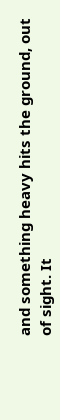and something heavy hits the ground, out of sight. It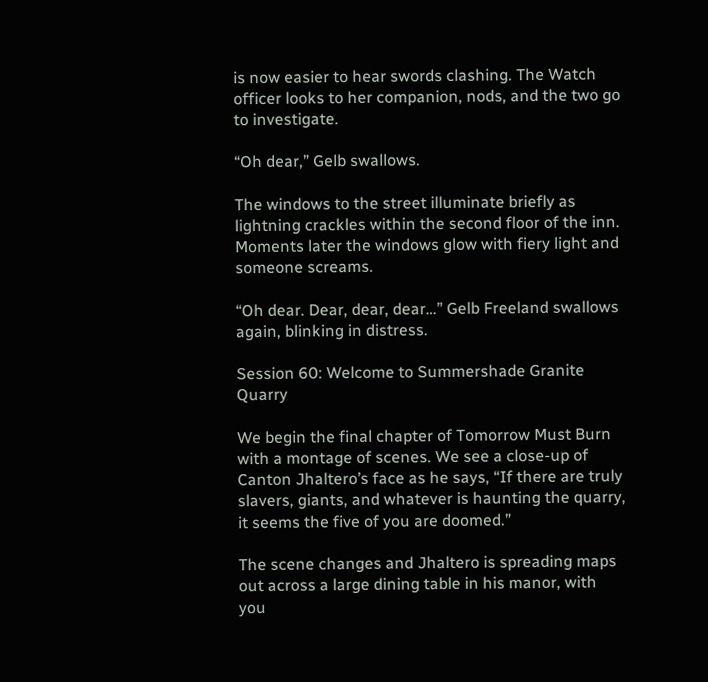is now easier to hear swords clashing. The Watch officer looks to her companion, nods, and the two go to investigate.

“Oh dear,” Gelb swallows.

The windows to the street illuminate briefly as lightning crackles within the second floor of the inn. Moments later the windows glow with fiery light and someone screams.

“Oh dear. Dear, dear, dear…” Gelb Freeland swallows again, blinking in distress.

Session 60: Welcome to Summershade Granite Quarry

We begin the final chapter of Tomorrow Must Burn with a montage of scenes. We see a close-up of Canton Jhaltero’s face as he says, “If there are truly slavers, giants, and whatever is haunting the quarry, it seems the five of you are doomed.”

The scene changes and Jhaltero is spreading maps out across a large dining table in his manor, with you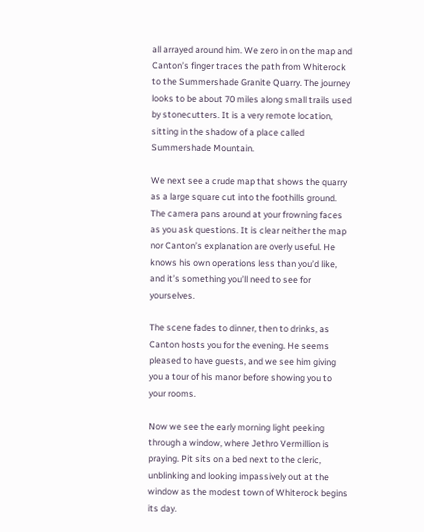all arrayed around him. We zero in on the map and Canton’s finger traces the path from Whiterock to the Summershade Granite Quarry. The journey looks to be about 70 miles along small trails used by stonecutters. It is a very remote location, sitting in the shadow of a place called Summershade Mountain.

We next see a crude map that shows the quarry as a large square cut into the foothills ground. The camera pans around at your frowning faces as you ask questions. It is clear neither the map nor Canton’s explanation are overly useful. He knows his own operations less than you’d like, and it’s something you’ll need to see for yourselves.

The scene fades to dinner, then to drinks, as Canton hosts you for the evening. He seems pleased to have guests, and we see him giving you a tour of his manor before showing you to your rooms.

Now we see the early morning light peeking through a window, where Jethro Vermillion is praying. Pit sits on a bed next to the cleric, unblinking and looking impassively out at the window as the modest town of Whiterock begins its day.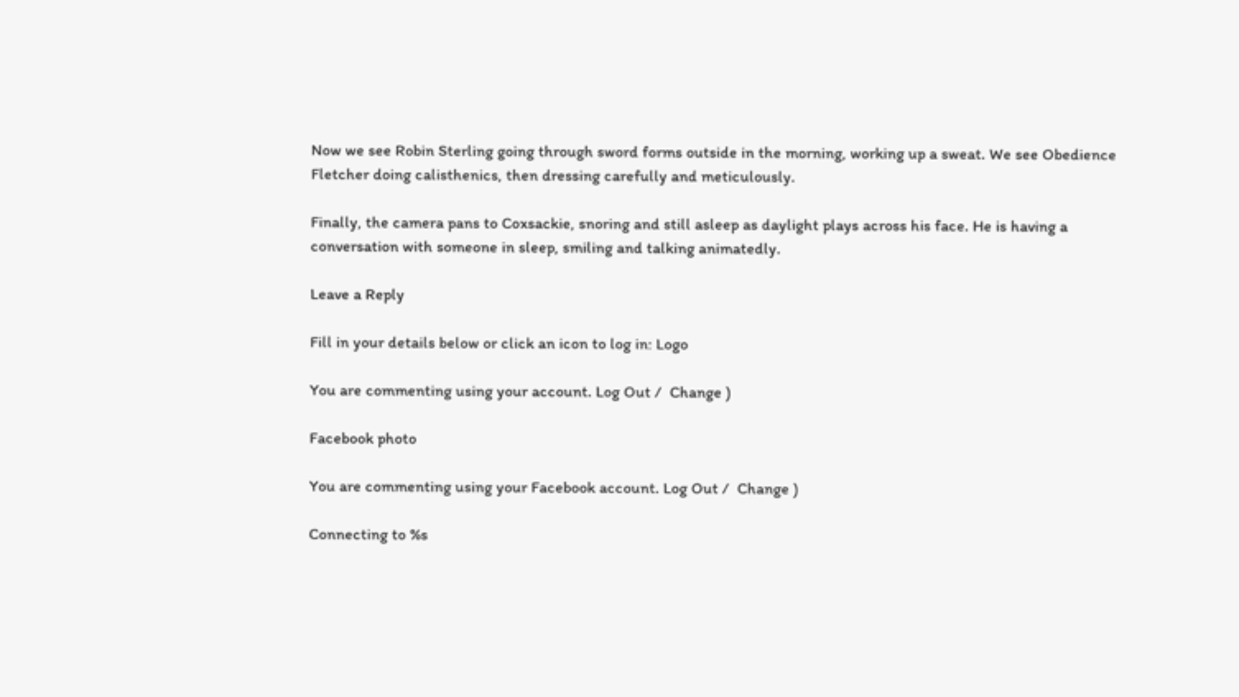Now we see Robin Sterling going through sword forms outside in the morning, working up a sweat. We see Obedience Fletcher doing calisthenics, then dressing carefully and meticulously.

Finally, the camera pans to Coxsackie, snoring and still asleep as daylight plays across his face. He is having a conversation with someone in sleep, smiling and talking animatedly.

Leave a Reply

Fill in your details below or click an icon to log in: Logo

You are commenting using your account. Log Out /  Change )

Facebook photo

You are commenting using your Facebook account. Log Out /  Change )

Connecting to %s